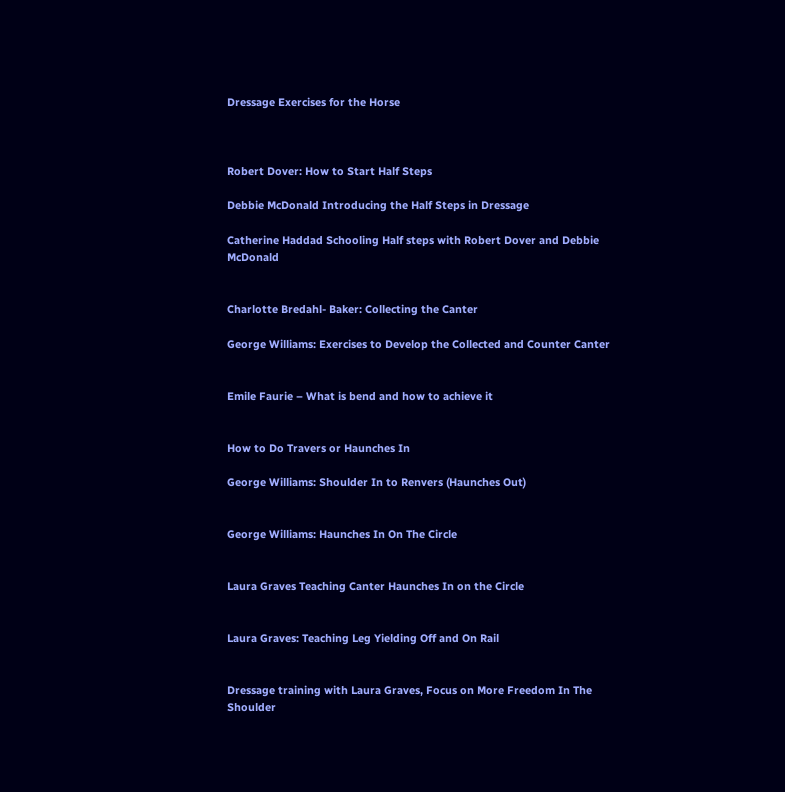Dressage Exercises for the Horse



Robert Dover: How to Start Half Steps

Debbie McDonald Introducing the Half Steps in Dressage

Catherine Haddad Schooling Half steps with Robert Dover and Debbie McDonald


Charlotte Bredahl- Baker: Collecting the Canter

George Williams: Exercises to Develop the Collected and Counter Canter


Emile Faurie – What is bend and how to achieve it


How to Do Travers or Haunches In

George Williams: Shoulder In to Renvers (Haunches Out)


George Williams: Haunches In On The Circle


Laura Graves Teaching Canter Haunches In on the Circle


Laura Graves: Teaching Leg Yielding Off and On Rail


Dressage training with Laura Graves, Focus on More Freedom In The Shoulder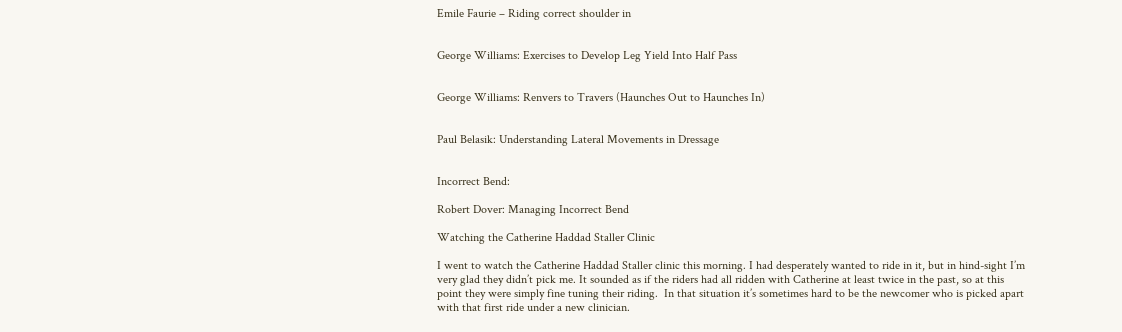Emile Faurie – Riding correct shoulder in


George Williams: Exercises to Develop Leg Yield Into Half Pass


George Williams: Renvers to Travers (Haunches Out to Haunches In)


Paul Belasik: Understanding Lateral Movements in Dressage


Incorrect Bend:

Robert Dover: Managing Incorrect Bend

Watching the Catherine Haddad Staller Clinic

I went to watch the Catherine Haddad Staller clinic this morning. I had desperately wanted to ride in it, but in hind-sight I’m very glad they didn’t pick me. It sounded as if the riders had all ridden with Catherine at least twice in the past, so at this point they were simply fine tuning their riding.  In that situation it’s sometimes hard to be the newcomer who is picked apart with that first ride under a new clinician.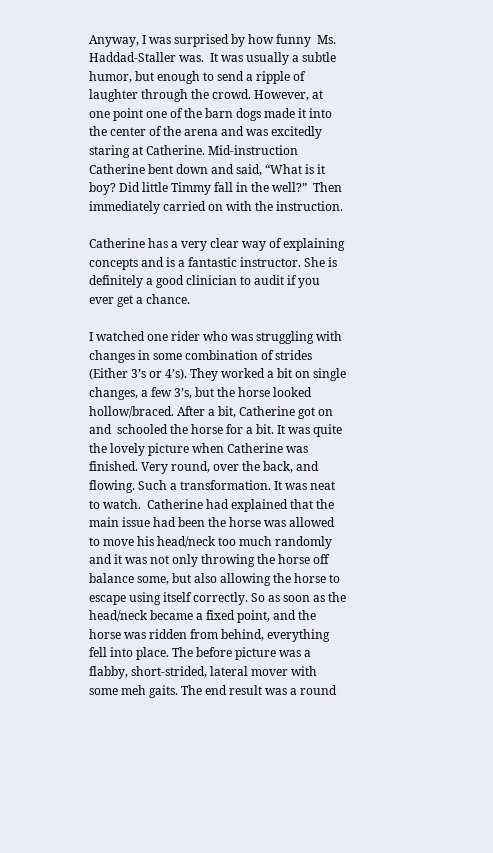Anyway, I was surprised by how funny  Ms. Haddad-Staller was.  It was usually a subtle humor, but enough to send a ripple of laughter through the crowd. However, at one point one of the barn dogs made it into the center of the arena and was excitedly staring at Catherine. Mid-instruction Catherine bent down and said, “What is it boy? Did little Timmy fall in the well?”  Then immediately carried on with the instruction.

Catherine has a very clear way of explaining concepts and is a fantastic instructor. She is definitely a good clinician to audit if you ever get a chance.

I watched one rider who was struggling with changes in some combination of strides (Either 3’s or 4’s). They worked a bit on single changes, a few 3’s, but the horse looked hollow/braced. After a bit, Catherine got on and  schooled the horse for a bit. It was quite the lovely picture when Catherine was finished. Very round, over the back, and flowing. Such a transformation. It was neat to watch.  Catherine had explained that the main issue had been the horse was allowed to move his head/neck too much randomly and it was not only throwing the horse off balance some, but also allowing the horse to escape using itself correctly. So as soon as the head/neck became a fixed point, and the horse was ridden from behind, everything fell into place. The before picture was a flabby, short-strided, lateral mover with some meh gaits. The end result was a round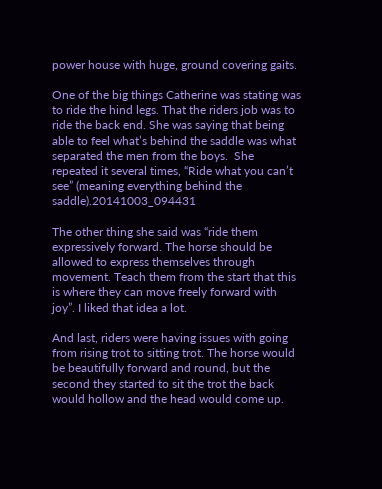power house with huge, ground covering gaits.

One of the big things Catherine was stating was to ride the hind legs. That the riders job was to ride the back end. She was saying that being able to feel what’s behind the saddle was what separated the men from the boys.  She repeated it several times, “Ride what you can’t see” (meaning everything behind the saddle).20141003_094431

The other thing she said was “ride them expressively forward. The horse should be allowed to express themselves through movement. Teach them from the start that this is where they can move freely forward with joy”. I liked that idea a lot.

And last, riders were having issues with going from rising trot to sitting trot. The horse would be beautifully forward and round, but the second they started to sit the trot the back would hollow and the head would come up.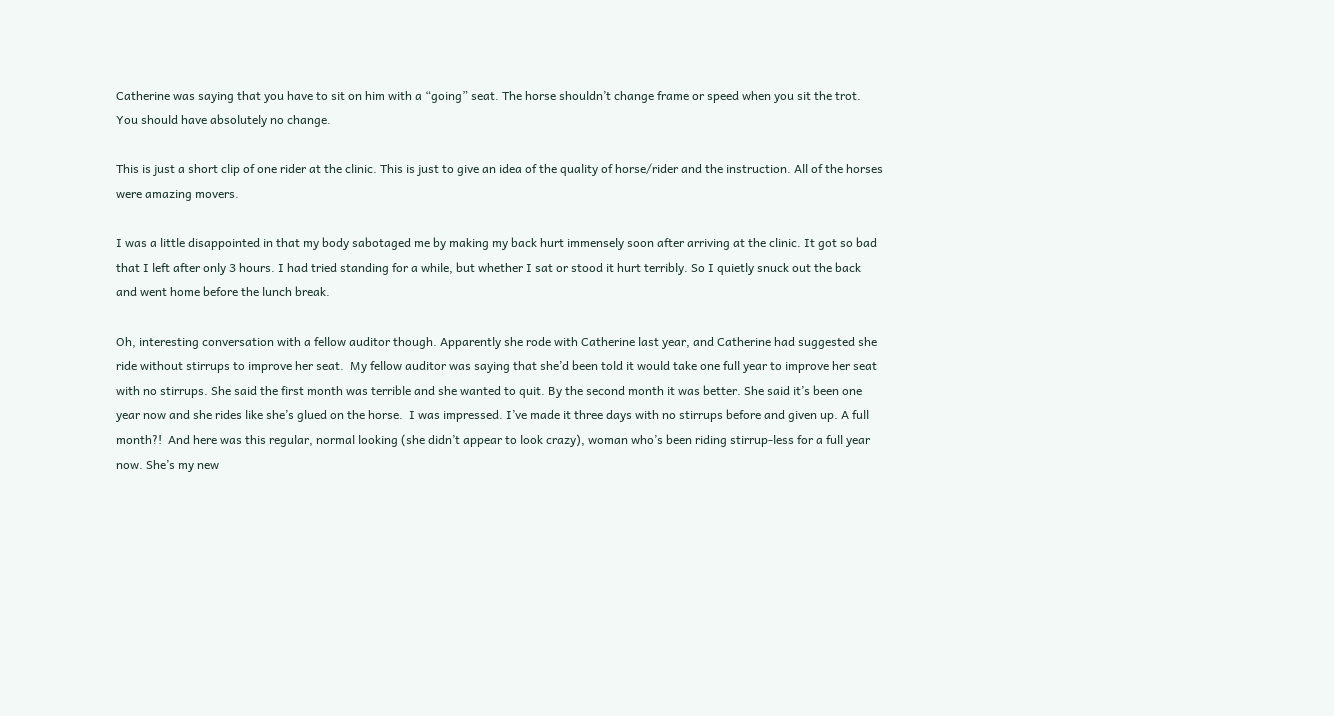Catherine was saying that you have to sit on him with a “going” seat. The horse shouldn’t change frame or speed when you sit the trot. You should have absolutely no change.

This is just a short clip of one rider at the clinic. This is just to give an idea of the quality of horse/rider and the instruction. All of the horses were amazing movers.

I was a little disappointed in that my body sabotaged me by making my back hurt immensely soon after arriving at the clinic. It got so bad that I left after only 3 hours. I had tried standing for a while, but whether I sat or stood it hurt terribly. So I quietly snuck out the back and went home before the lunch break.

Oh, interesting conversation with a fellow auditor though. Apparently she rode with Catherine last year, and Catherine had suggested she ride without stirrups to improve her seat.  My fellow auditor was saying that she’d been told it would take one full year to improve her seat with no stirrups. She said the first month was terrible and she wanted to quit. By the second month it was better. She said it’s been one year now and she rides like she’s glued on the horse.  I was impressed. I’ve made it three days with no stirrups before and given up. A full month?!  And here was this regular, normal looking (she didn’t appear to look crazy), woman who’s been riding stirrup-less for a full year now. She’s my new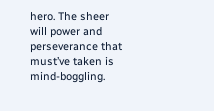hero. The sheer will power and perseverance that must’ve taken is mind-boggling.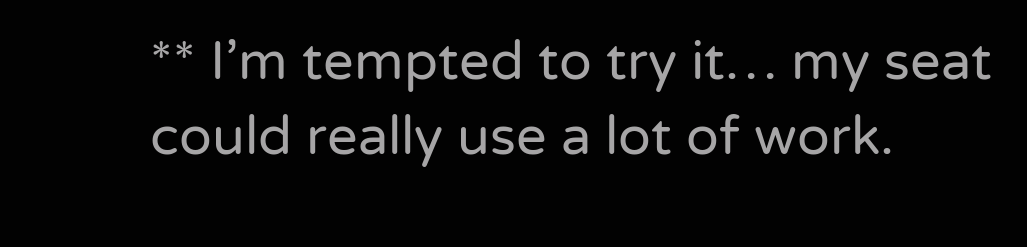** I’m tempted to try it… my seat could really use a lot of work.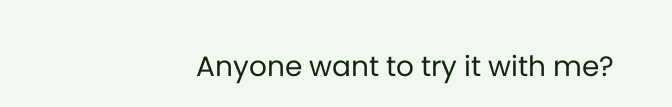Anyone want to try it with me?